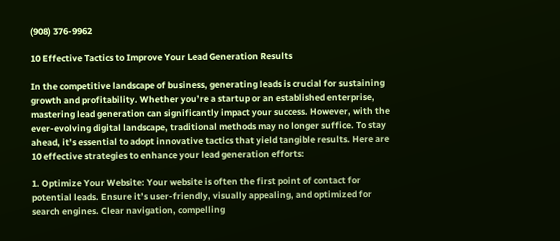(908) 376-9962

10 Effective Tactics to Improve Your Lead Generation Results

In the competitive landscape of business, generating leads is crucial for sustaining growth and profitability. Whether you’re a startup or an established enterprise, mastering lead generation can significantly impact your success. However, with the ever-evolving digital landscape, traditional methods may no longer suffice. To stay ahead, it’s essential to adopt innovative tactics that yield tangible results. Here are 10 effective strategies to enhance your lead generation efforts:

1. Optimize Your Website: Your website is often the first point of contact for potential leads. Ensure it’s user-friendly, visually appealing, and optimized for search engines. Clear navigation, compelling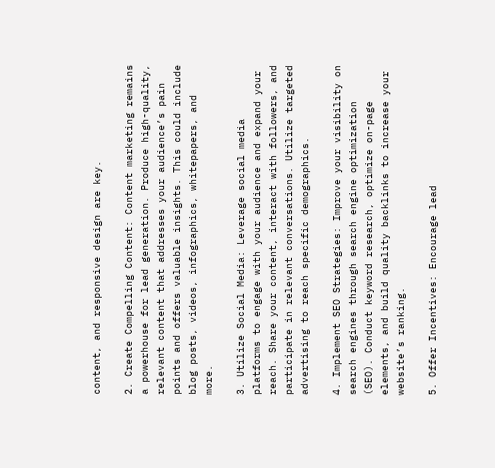content, and responsive design are key.

2. Create Compelling Content: Content marketing remains a powerhouse for lead generation. Produce high-quality, relevant content that addresses your audience’s pain points and offers valuable insights. This could include blog posts, videos, infographics, whitepapers, and more.

3. Utilize Social Media: Leverage social media platforms to engage with your audience and expand your reach. Share your content, interact with followers, and participate in relevant conversations. Utilize targeted advertising to reach specific demographics.

4. Implement SEO Strategies: Improve your visibility on search engines through search engine optimization (SEO). Conduct keyword research, optimize on-page elements, and build quality backlinks to increase your website’s ranking.

5. Offer Incentives: Encourage lead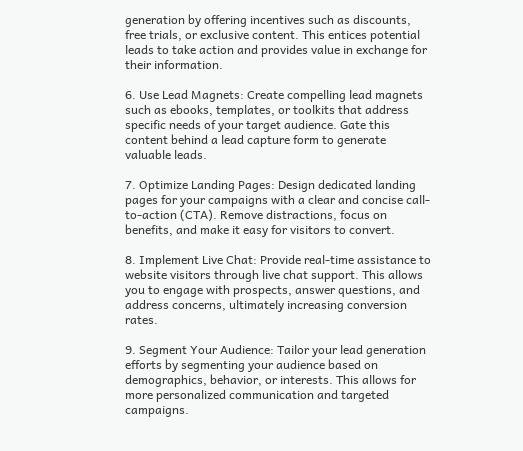generation by offering incentives such as discounts, free trials, or exclusive content. This entices potential leads to take action and provides value in exchange for their information.

6. Use Lead Magnets: Create compelling lead magnets such as ebooks, templates, or toolkits that address specific needs of your target audience. Gate this content behind a lead capture form to generate valuable leads.

7. Optimize Landing Pages: Design dedicated landing pages for your campaigns with a clear and concise call-to-action (CTA). Remove distractions, focus on benefits, and make it easy for visitors to convert.

8. Implement Live Chat: Provide real-time assistance to website visitors through live chat support. This allows you to engage with prospects, answer questions, and address concerns, ultimately increasing conversion rates.

9. Segment Your Audience: Tailor your lead generation efforts by segmenting your audience based on demographics, behavior, or interests. This allows for more personalized communication and targeted campaigns.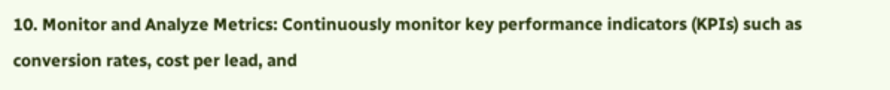10. Monitor and Analyze Metrics: Continuously monitor key performance indicators (KPIs) such as conversion rates, cost per lead, and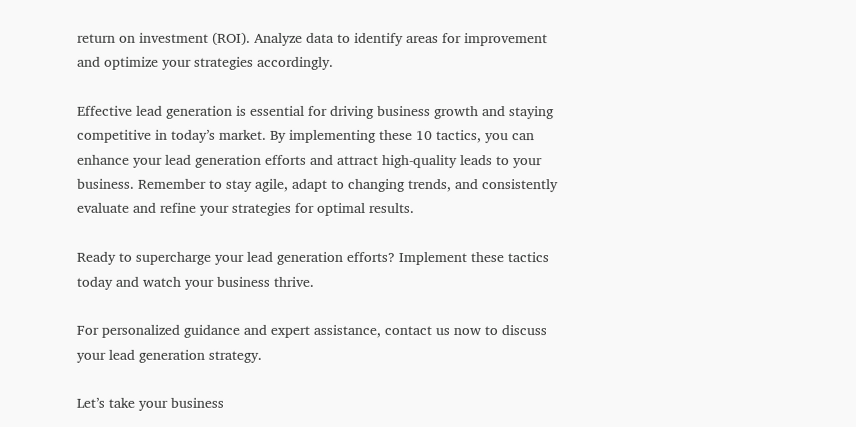return on investment (ROI). Analyze data to identify areas for improvement and optimize your strategies accordingly.

Effective lead generation is essential for driving business growth and staying competitive in today’s market. By implementing these 10 tactics, you can enhance your lead generation efforts and attract high-quality leads to your business. Remember to stay agile, adapt to changing trends, and consistently evaluate and refine your strategies for optimal results.

Ready to supercharge your lead generation efforts? Implement these tactics today and watch your business thrive.

For personalized guidance and expert assistance, contact us now to discuss your lead generation strategy.

Let’s take your business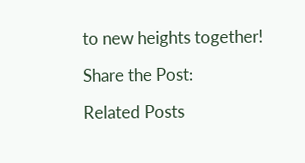to new heights together!

Share the Post:

Related Posts